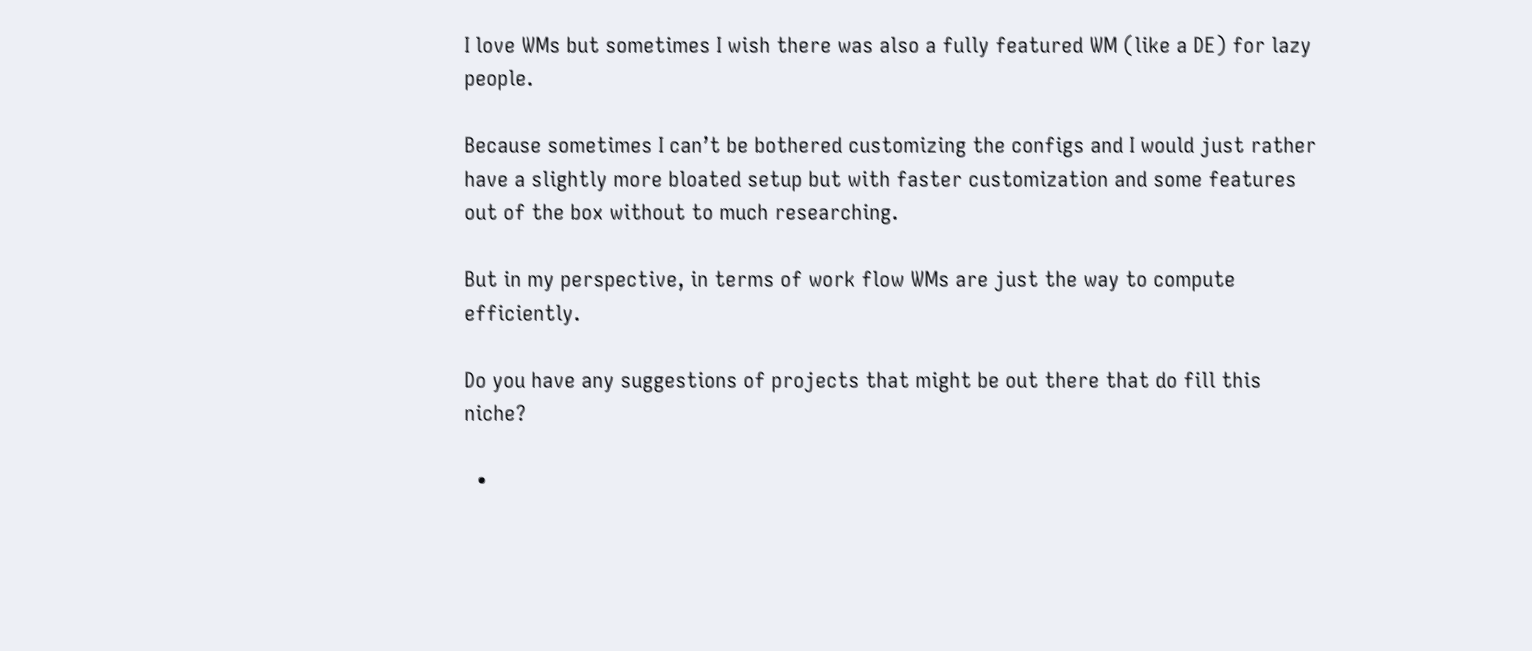I love WMs but sometimes I wish there was also a fully featured WM (like a DE) for lazy people.

Because sometimes I can’t be bothered customizing the configs and I would just rather have a slightly more bloated setup but with faster customization and some features out of the box without to much researching.

But in my perspective, in terms of work flow WMs are just the way to compute efficiently.

Do you have any suggestions of projects that might be out there that do fill this niche?

  •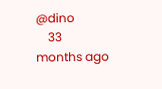@dino
    33 months ago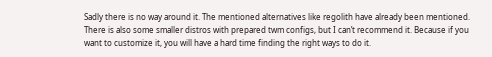Sadly there is no way around it. The mentioned alternatives like regolith have already been mentioned. There is also some smaller distros with prepared twm configs, but I can’t recommend it. Because if you want to customize it, you will have a hard time finding the right ways to do it.